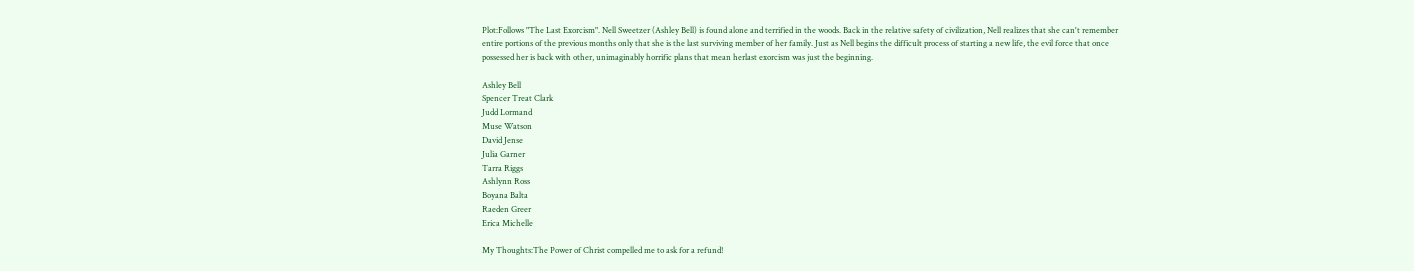Plot:Follows "The Last Exorcism". Nell Sweetzer (Ashley Bell) is found alone and terrified in the woods. Back in the relative safety of civilization, Nell realizes that she can't remember entire portions of the previous months only that she is the last surviving member of her family. Just as Nell begins the difficult process of starting a new life, the evil force that once possessed her is back with other, unimaginably horrific plans that mean herlast exorcism was just the beginning.

Ashley Bell
Spencer Treat Clark
Judd Lormand
Muse Watson
David Jense
Julia Garner
Tarra Riggs
Ashlynn Ross
Boyana Balta
Raeden Greer
Erica Michelle

My Thoughts:The Power of Christ compelled me to ask for a refund!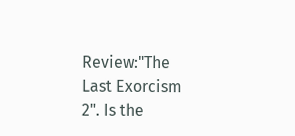Review:"The Last Exorcism 2". Is the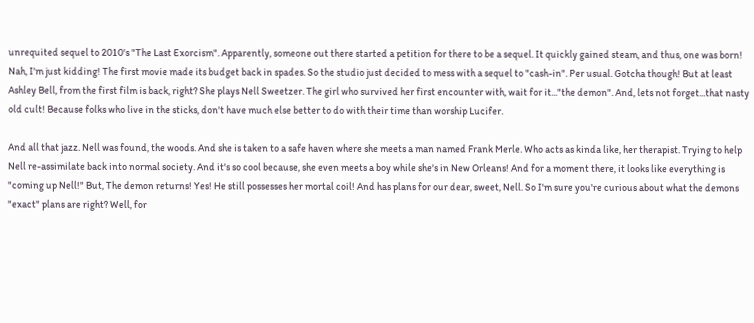unrequited sequel to 2010's "The Last Exorcism". Apparently, someone out there started a petition for there to be a sequel. It quickly gained steam, and thus, one was born! Nah, I'm just kidding! The first movie made its budget back in spades. So the studio just decided to mess with a sequel to "cash-in". Per usual. Gotcha though! But at least Ashley Bell, from the first film is back, right? She plays Nell Sweetzer. The girl who survived her first encounter with, wait for it..."the demon". And, lets not forget...that nasty old cult! Because folks who live in the sticks, don't have much else better to do with their time than worship Lucifer.

And all that jazz. Nell was found, the woods. And she is taken to a safe haven where she meets a man named Frank Merle. Who acts as kinda like, her therapist. Trying to help Nell re-assimilate back into normal society. And it's so cool because, she even meets a boy while she's in New Orleans! And for a moment there, it looks like everything is "coming up Nell!" But, The demon returns! Yes! He still possesses her mortal coil! And has plans for our dear, sweet, Nell. So I'm sure you're curious about what the demons "exact" plans are right? Well, for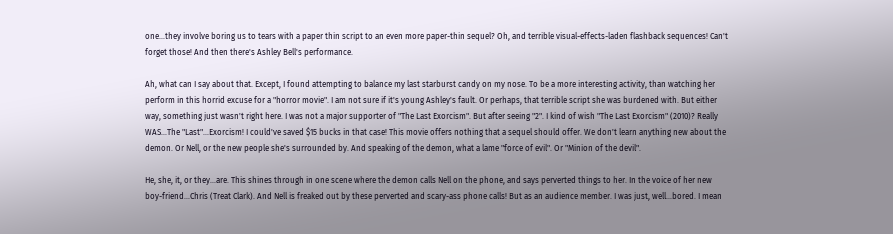one...they involve boring us to tears with a paper thin script to an even more paper-thin sequel? Oh, and terrible visual-effects-laden flashback sequences! Can't forget those! And then there's Ashley Bell's performance.

Ah, what can I say about that. Except, I found attempting to balance my last starburst candy on my nose. To be a more interesting activity, than watching her perform in this horrid excuse for a "horror movie". I am not sure if it's young Ashley's fault. Or perhaps, that terrible script she was burdened with. But either way, something just wasn't right here. I was not a major supporter of "The Last Exorcism". But after seeing "2". I kind of wish "The Last Exorcism" (2010)? Really WAS...The "Last"...Exorcism! I could've saved $15 bucks in that case! This movie offers nothing that a sequel should offer. We don't learn anything new about the demon. Or Nell, or the new people she's surrounded by. And speaking of the demon, what a lame "force of evil". Or "Minion of the devil".

He, she, it, or they...are. This shines through in one scene where the demon calls Nell on the phone, and says perverted things to her. In the voice of her new boy-friend...Chris (Treat Clark). And Nell is freaked out by these perverted and scary-ass phone calls! But as an audience member. I was just, well...bored. I mean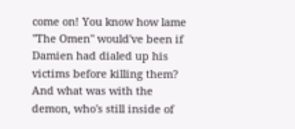come on! You know how lame "The Omen" would've been if Damien had dialed up his victims before killing them? And what was with the demon, who's still inside of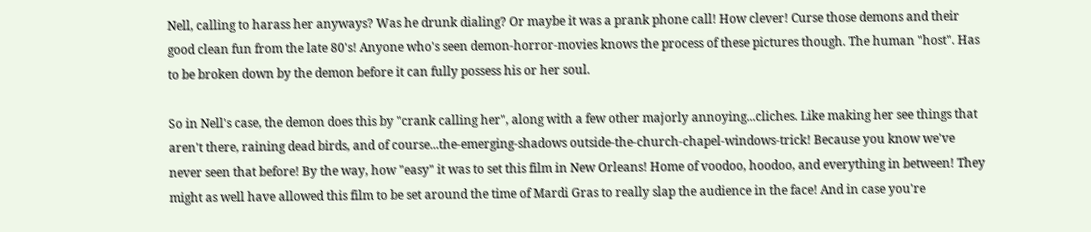Nell, calling to harass her anyways? Was he drunk dialing? Or maybe it was a prank phone call! How clever! Curse those demons and their good clean fun from the late 80's! Anyone who's seen demon-horror-movies knows the process of these pictures though. The human "host". Has to be broken down by the demon before it can fully possess his or her soul.

So in Nell's case, the demon does this by "crank calling her", along with a few other majorly annoying...cliches. Like making her see things that aren't there, raining dead birds, and of course...the-emerging-shadows outside-the-church-chapel-windows-trick! Because you know we've never seen that before! By the way, how "easy" it was to set this film in New Orleans! Home of voodoo, hoodoo, and everything in between! They might as well have allowed this film to be set around the time of Mardi Gras to really slap the audience in the face! And in case you're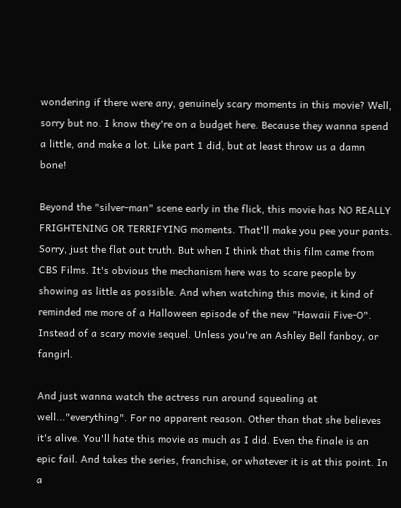wondering if there were any, genuinely scary moments in this movie? Well, sorry but no. I know they're on a budget here. Because they wanna spend a little, and make a lot. Like part 1 did, but at least throw us a damn bone!

Beyond the "silver-man" scene early in the flick, this movie has NO REALLY FRIGHTENING OR TERRIFYING moments. That'll make you pee your pants. Sorry, just the flat out truth. But when I think that this film came from CBS Films. It's obvious the mechanism here was to scare people by showing as little as possible. And when watching this movie, it kind of reminded me more of a Halloween episode of the new "Hawaii Five-O". Instead of a scary movie sequel. Unless you're an Ashley Bell fanboy, or fangirl.

And just wanna watch the actress run around squealing at well..."everything". For no apparent reason. Other than that she believes it's alive. You'll hate this movie as much as I did. Even the finale is an epic fail. And takes the series, franchise, or whatever it is at this point. In a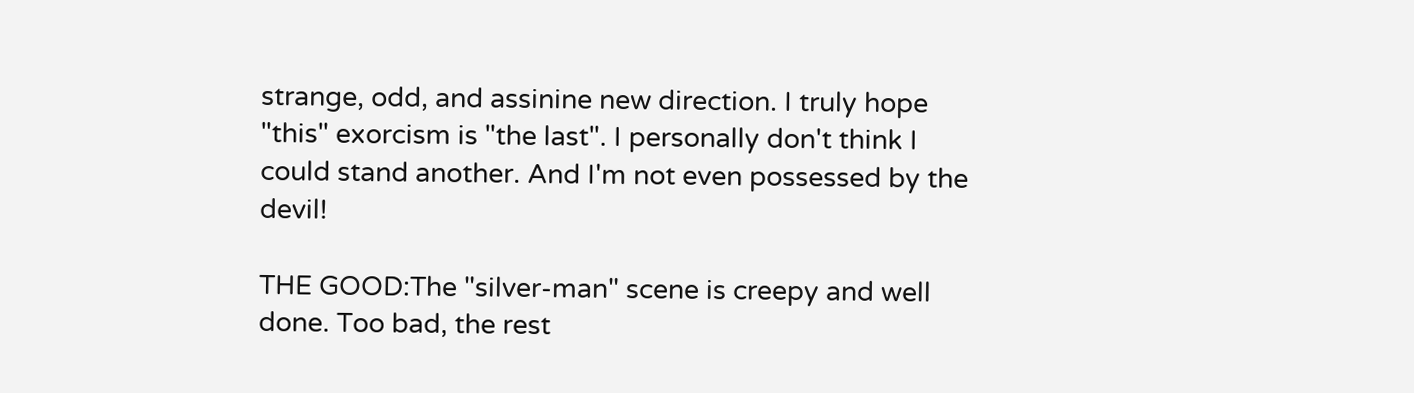strange, odd, and assinine new direction. I truly hope "this" exorcism is "the last". I personally don't think I could stand another. And I'm not even possessed by the devil!

THE GOOD:The "silver-man" scene is creepy and well done. Too bad, the rest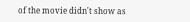of the movie didn't show as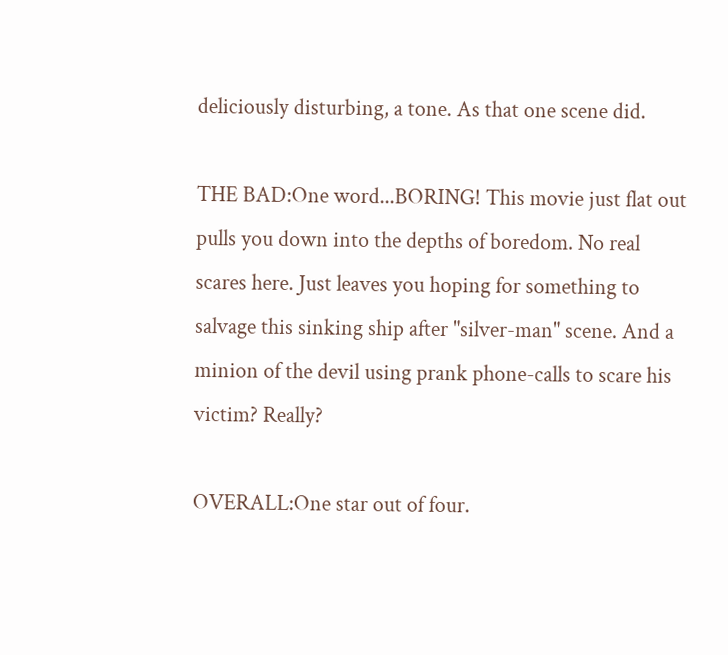deliciously disturbing, a tone. As that one scene did.

THE BAD:One word...BORING! This movie just flat out pulls you down into the depths of boredom. No real scares here. Just leaves you hoping for something to salvage this sinking ship after "silver-man" scene. And a minion of the devil using prank phone-calls to scare his victim? Really?

OVERALL:One star out of four.